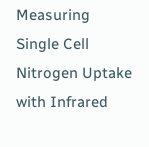Measuring Single Cell Nitrogen Uptake with Infrared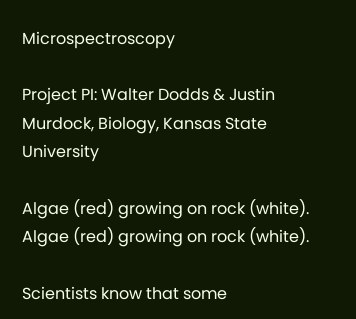Microspectroscopy

Project PI: Walter Dodds & Justin Murdock, Biology, Kansas State University

Algae (red) growing on rock (white).
Algae (red) growing on rock (white).

Scientists know that some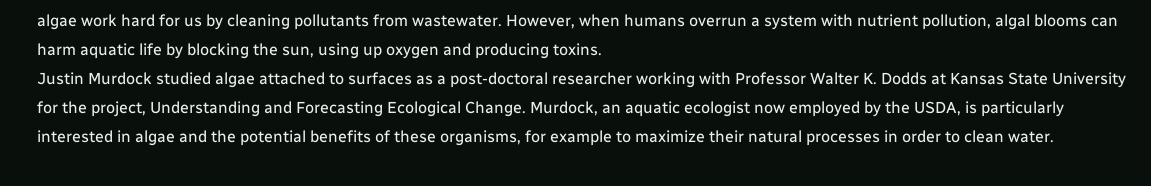algae work hard for us by cleaning pollutants from wastewater. However, when humans overrun a system with nutrient pollution, algal blooms can harm aquatic life by blocking the sun, using up oxygen and producing toxins.
Justin Murdock studied algae attached to surfaces as a post-doctoral researcher working with Professor Walter K. Dodds at Kansas State University for the project, Understanding and Forecasting Ecological Change. Murdock, an aquatic ecologist now employed by the USDA, is particularly interested in algae and the potential benefits of these organisms, for example to maximize their natural processes in order to clean water.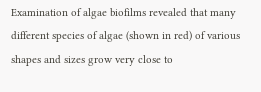Examination of algae biofilms revealed that many different species of algae (shown in red) of various shapes and sizes grow very close to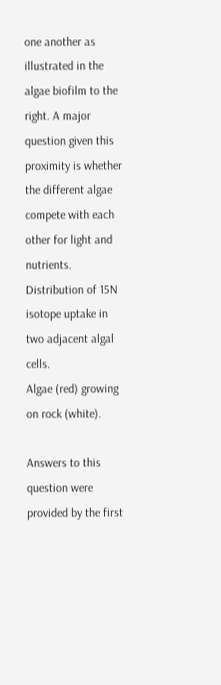one another as illustrated in the algae biofilm to the right. A major question given this proximity is whether the different algae compete with each other for light and nutrients.
Distribution of 15N isotope uptake in two adjacent algal cells.
Algae (red) growing on rock (white).

Answers to this question were provided by the first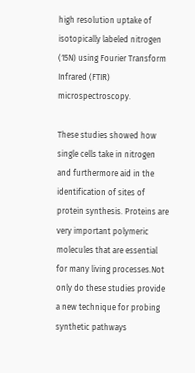high resolution uptake of isotopically labeled nitrogen (15N) using Fourier Transform Infrared (FTIR) microspectroscopy.

These studies showed how single cells take in nitrogen and furthermore aid in the identification of sites of protein synthesis. Proteins are very important polymeric molecules that are essential for many living processes.Not only do these studies provide a new technique for probing synthetic pathways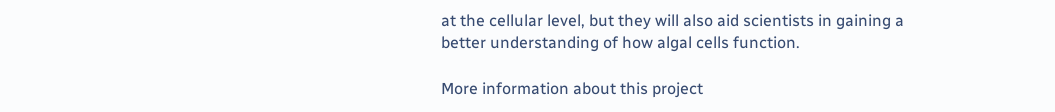at the cellular level, but they will also aid scientists in gaining a better understanding of how algal cells function.

More information about this project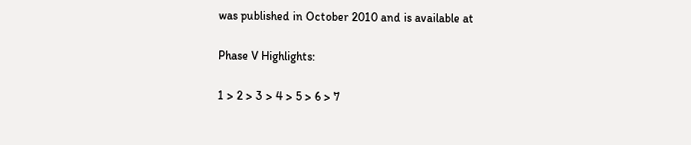was published in October 2010 and is available at

Phase V Highlights:

1 > 2 > 3 > 4 > 5 > 6 > 7